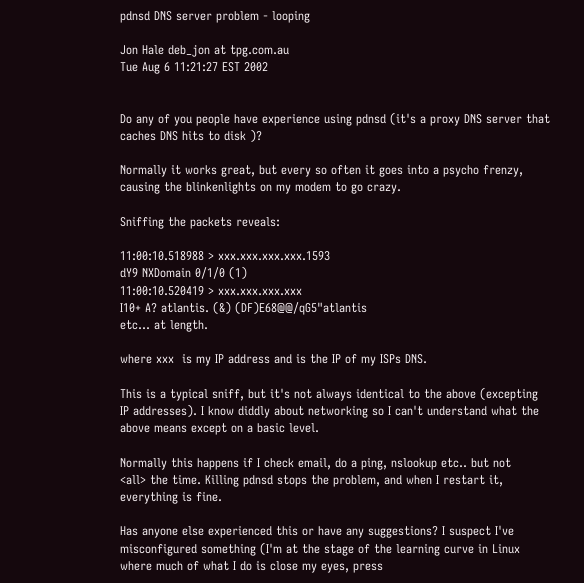pdnsd DNS server problem - looping

Jon Hale deb_jon at tpg.com.au
Tue Aug 6 11:21:27 EST 2002


Do any of you people have experience using pdnsd (it's a proxy DNS server that
caches DNS hits to disk )?

Normally it works great, but every so often it goes into a psycho frenzy,
causing the blinkenlights on my modem to go crazy.

Sniffing the packets reveals:

11:00:10.518988 > xxx.xxx.xxx.xxx.1593
dY9 NXDomain 0/1/0 (1)
11:00:10.520419 > xxx.xxx.xxx.xxx
I10+ A? atlantis. (&) (DF)E68@@/qG5"atlantis
etc... at length.

where xxx  is my IP address and is the IP of my ISPs DNS.

This is a typical sniff, but it's not always identical to the above (excepting
IP addresses). I know diddly about networking so I can't understand what the
above means except on a basic level.

Normally this happens if I check email, do a ping, nslookup etc.. but not
<all> the time. Killing pdnsd stops the problem, and when I restart it,
everything is fine.

Has anyone else experienced this or have any suggestions? I suspect I've
misconfigured something (I'm at the stage of the learning curve in Linux
where much of what I do is close my eyes, press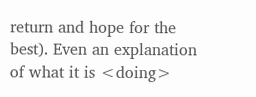return and hope for the
best). Even an explanation of what it is <doing>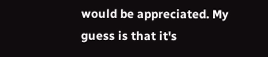would be appreciated. My
guess is that it's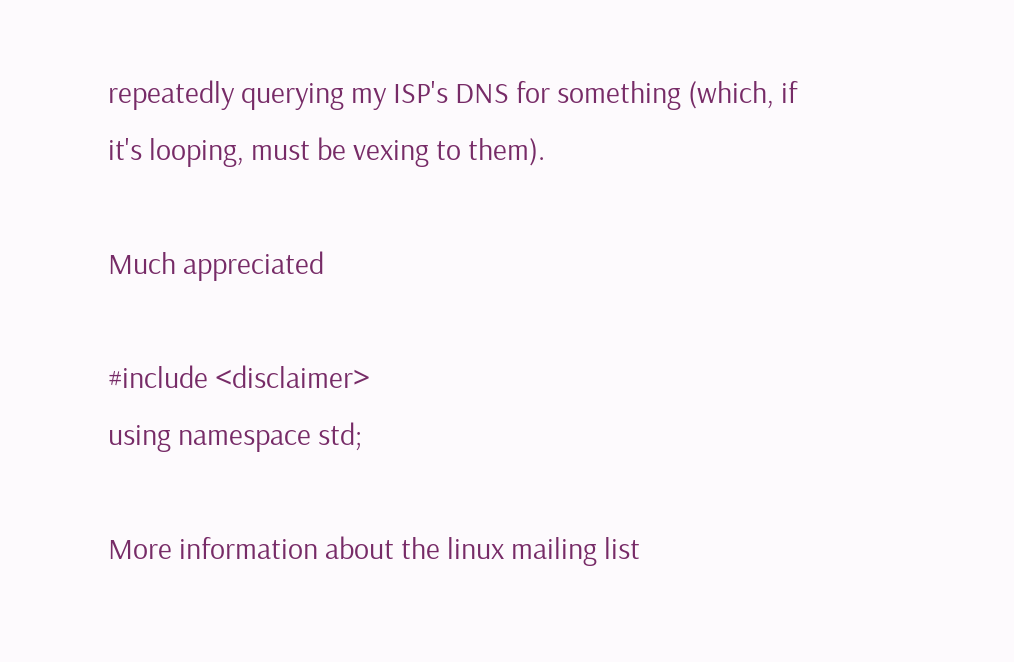repeatedly querying my ISP's DNS for something (which, if
it's looping, must be vexing to them).

Much appreciated

#include <disclaimer>
using namespace std;

More information about the linux mailing list